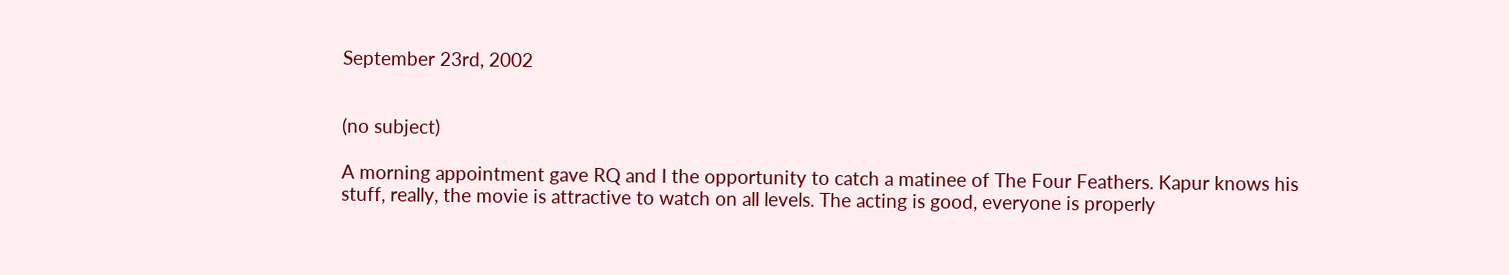September 23rd, 2002


(no subject)

A morning appointment gave RQ and I the opportunity to catch a matinee of The Four Feathers. Kapur knows his stuff, really, the movie is attractive to watch on all levels. The acting is good, everyone is properly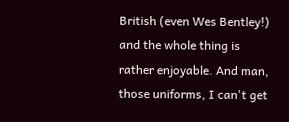British (even Wes Bentley!) and the whole thing is rather enjoyable. And man, those uniforms, I can't get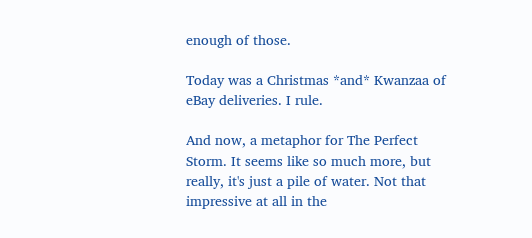enough of those.

Today was a Christmas *and* Kwanzaa of eBay deliveries. I rule.

And now, a metaphor for The Perfect Storm. It seems like so much more, but really, it's just a pile of water. Not that impressive at all in the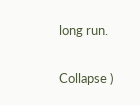long run.

Collapse )